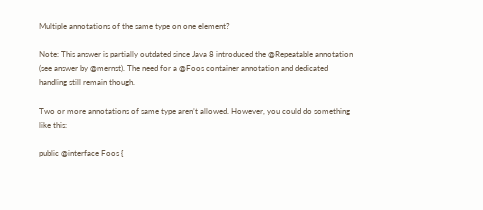Multiple annotations of the same type on one element?

Note: This answer is partially outdated since Java 8 introduced the @Repeatable annotation (see answer by @mernst). The need for a @Foos container annotation and dedicated handling still remain though.

Two or more annotations of same type aren’t allowed. However, you could do something like this:

public @interface Foos {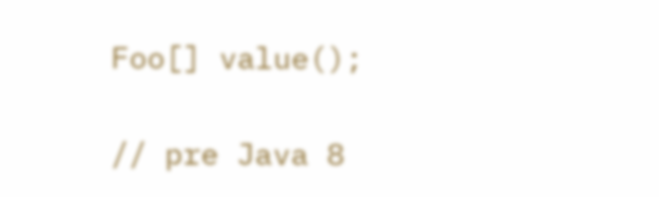Foo[] value();

// pre Java 8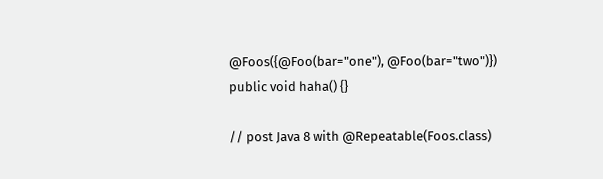@Foos({@Foo(bar="one"), @Foo(bar="two")})
public void haha() {}

// post Java 8 with @Repeatable(Foos.class)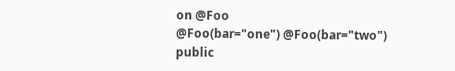on @Foo
@Foo(bar="one") @Foo(bar="two")
public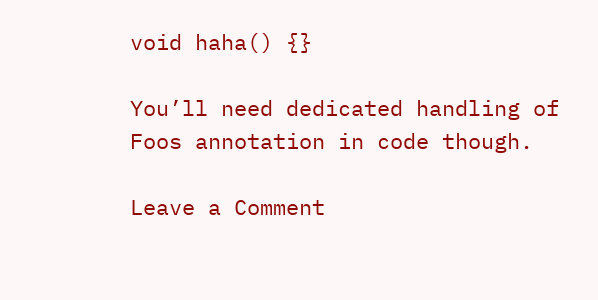void haha() {}

You’ll need dedicated handling of Foos annotation in code though.

Leave a Comment